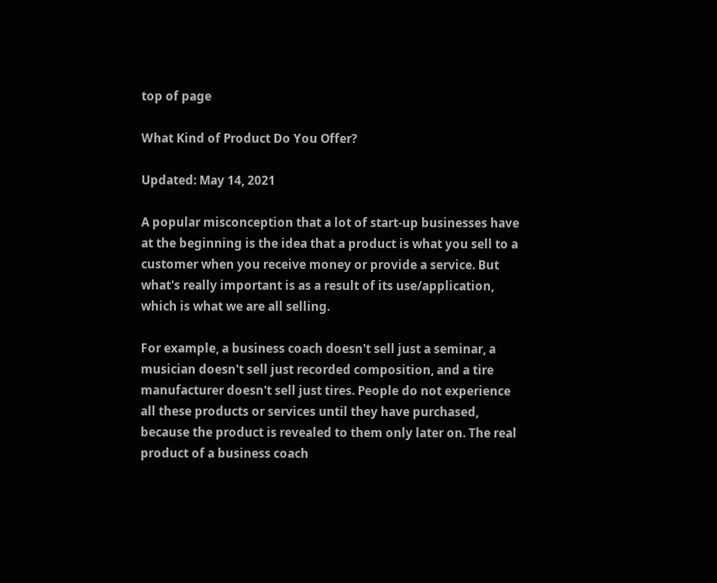top of page

What Kind of Product Do You Offer?

Updated: May 14, 2021

A popular misconception that a lot of start-up businesses have at the beginning is the idea that a product is what you sell to a customer when you receive money or provide a service. But what's really important is as a result of its use/application, which is what we are all selling.

For example, a business coach doesn't sell just a seminar, a musician doesn't sell just recorded composition, and a tire manufacturer doesn't sell just tires. People do not experience all these products or services until they have purchased, because the product is revealed to them only later on. The real product of a business coach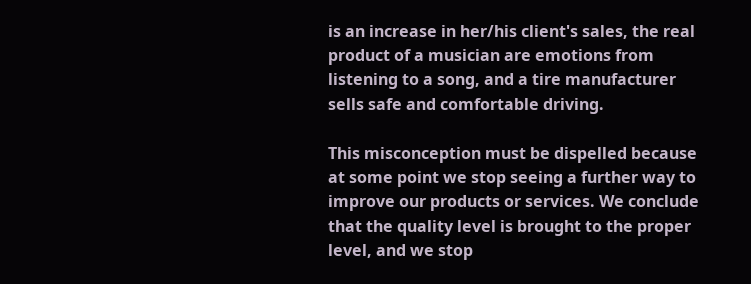is an increase in her/his client's sales, the real product of a musician are emotions from listening to a song, and a tire manufacturer sells safe and comfortable driving.

This misconception must be dispelled because at some point we stop seeing a further way to improve our products or services. We conclude that the quality level is brought to the proper level, and we stop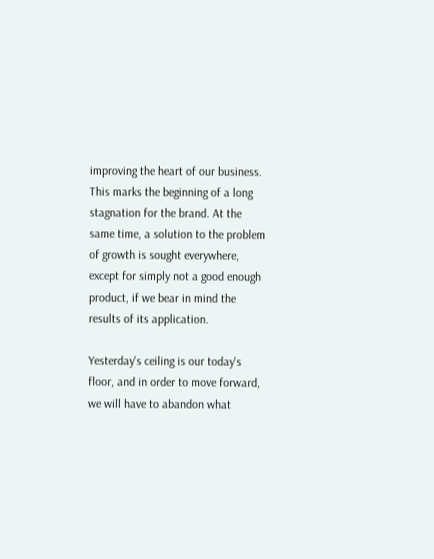improving the heart of our business. This marks the beginning of a long stagnation for the brand. At the same time, a solution to the problem of growth is sought everywhere, except for simply not a good enough product, if we bear in mind the results of its application.

Yesterday's ceiling is our today's floor, and in order to move forward, we will have to abandon what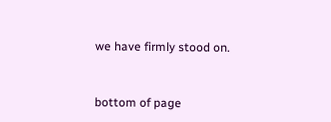we have firmly stood on.


bottom of page